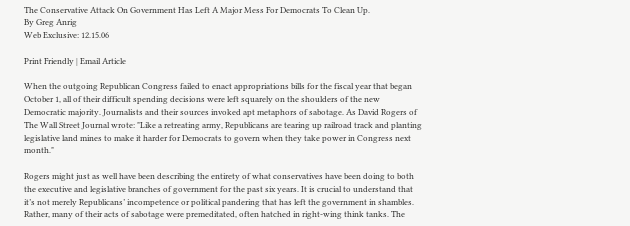The Conservative Attack On Government Has Left A Major Mess For Democrats To Clean Up.
By Greg Anrig
Web Exclusive: 12.15.06

Print Friendly | Email Article

When the outgoing Republican Congress failed to enact appropriations bills for the fiscal year that began October 1, all of their difficult spending decisions were left squarely on the shoulders of the new Democratic majority. Journalists and their sources invoked apt metaphors of sabotage. As David Rogers of The Wall Street Journal wrote: "Like a retreating army, Republicans are tearing up railroad track and planting legislative land mines to make it harder for Democrats to govern when they take power in Congress next month."

Rogers might just as well have been describing the entirety of what conservatives have been doing to both the executive and legislative branches of government for the past six years. It is crucial to understand that it’s not merely Republicans’ incompetence or political pandering that has left the government in shambles. Rather, many of their acts of sabotage were premeditated, often hatched in right-wing think tanks. The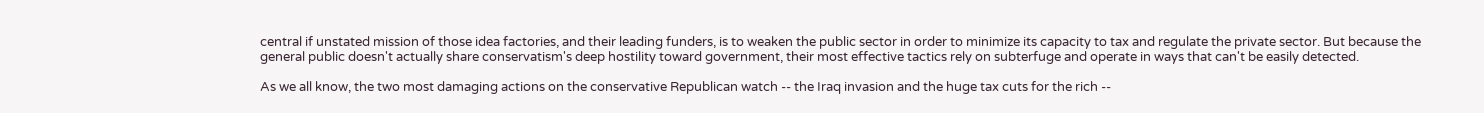central if unstated mission of those idea factories, and their leading funders, is to weaken the public sector in order to minimize its capacity to tax and regulate the private sector. But because the general public doesn't actually share conservatism's deep hostility toward government, their most effective tactics rely on subterfuge and operate in ways that can't be easily detected.

As we all know, the two most damaging actions on the conservative Republican watch -- the Iraq invasion and the huge tax cuts for the rich --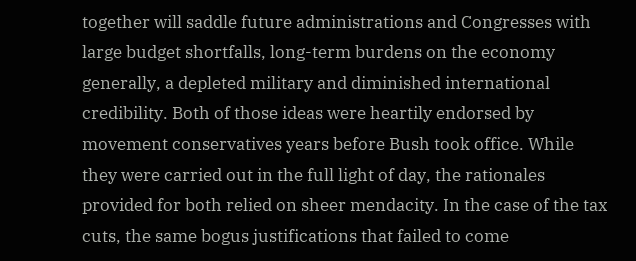together will saddle future administrations and Congresses with large budget shortfalls, long-term burdens on the economy generally, a depleted military and diminished international credibility. Both of those ideas were heartily endorsed by movement conservatives years before Bush took office. While they were carried out in the full light of day, the rationales provided for both relied on sheer mendacity. In the case of the tax cuts, the same bogus justifications that failed to come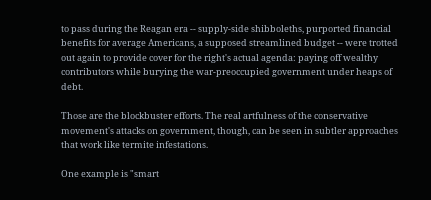to pass during the Reagan era -- supply-side shibboleths, purported financial benefits for average Americans, a supposed streamlined budget -- were trotted out again to provide cover for the right's actual agenda: paying off wealthy contributors while burying the war-preoccupied government under heaps of debt.

Those are the blockbuster efforts. The real artfulness of the conservative movement's attacks on government, though, can be seen in subtler approaches that work like termite infestations.

One example is "smart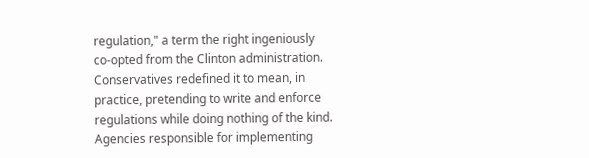regulation," a term the right ingeniously co-opted from the Clinton administration. Conservatives redefined it to mean, in practice, pretending to write and enforce regulations while doing nothing of the kind. Agencies responsible for implementing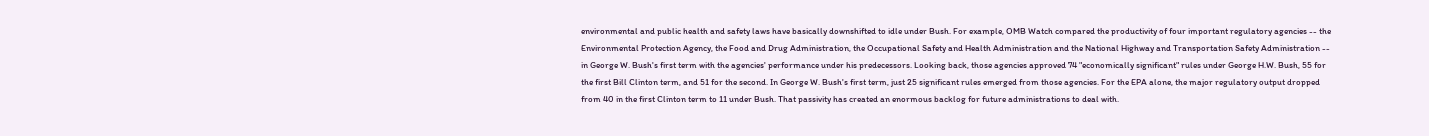environmental and public health and safety laws have basically downshifted to idle under Bush. For example, OMB Watch compared the productivity of four important regulatory agencies -- the Environmental Protection Agency, the Food and Drug Administration, the Occupational Safety and Health Administration and the National Highway and Transportation Safety Administration -- in George W. Bush's first term with the agencies' performance under his predecessors. Looking back, those agencies approved 74 "economically significant" rules under George H.W. Bush, 55 for the first Bill Clinton term, and 51 for the second. In George W. Bush's first term, just 25 significant rules emerged from those agencies. For the EPA alone, the major regulatory output dropped from 40 in the first Clinton term to 11 under Bush. That passivity has created an enormous backlog for future administrations to deal with.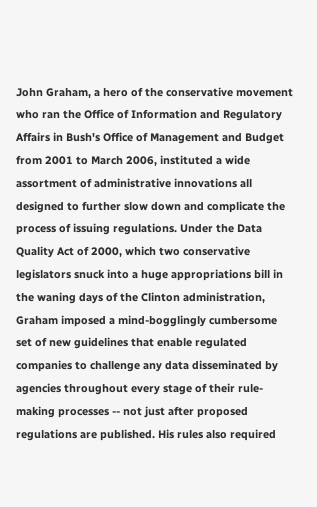John Graham, a hero of the conservative movement who ran the Office of Information and Regulatory Affairs in Bush's Office of Management and Budget from 2001 to March 2006, instituted a wide assortment of administrative innovations all designed to further slow down and complicate the process of issuing regulations. Under the Data Quality Act of 2000, which two conservative legislators snuck into a huge appropriations bill in the waning days of the Clinton administration, Graham imposed a mind-bogglingly cumbersome set of new guidelines that enable regulated companies to challenge any data disseminated by agencies throughout every stage of their rule-making processes -- not just after proposed regulations are published. His rules also required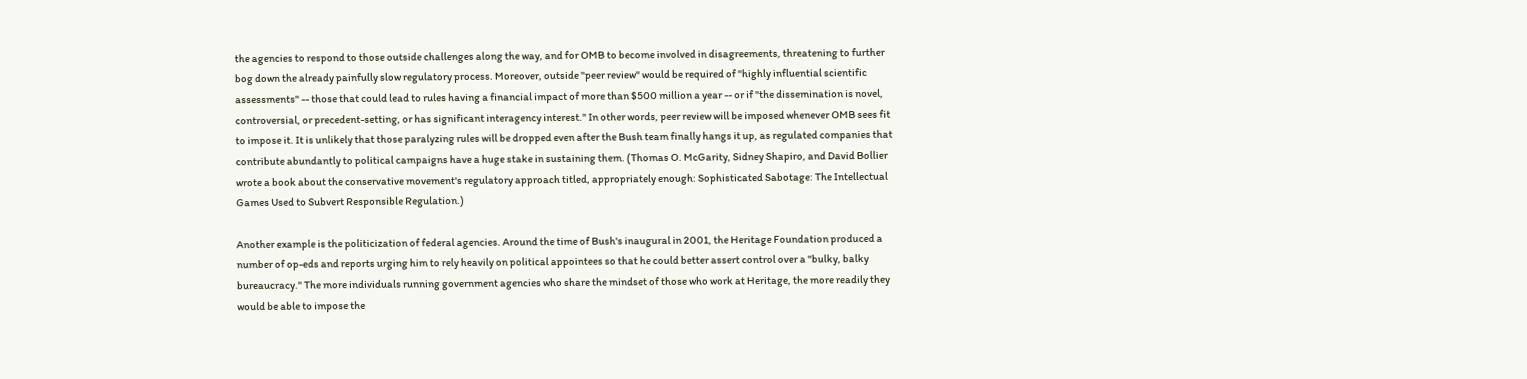the agencies to respond to those outside challenges along the way, and for OMB to become involved in disagreements, threatening to further bog down the already painfully slow regulatory process. Moreover, outside "peer review" would be required of "highly influential scientific assessments" -- those that could lead to rules having a financial impact of more than $500 million a year -- or if "the dissemination is novel, controversial, or precedent-setting, or has significant interagency interest." In other words, peer review will be imposed whenever OMB sees fit to impose it. It is unlikely that those paralyzing rules will be dropped even after the Bush team finally hangs it up, as regulated companies that contribute abundantly to political campaigns have a huge stake in sustaining them. (Thomas O. McGarity, Sidney Shapiro, and David Bollier wrote a book about the conservative movement's regulatory approach titled, appropriately enough: Sophisticated Sabotage: The Intellectual Games Used to Subvert Responsible Regulation.)

Another example is the politicization of federal agencies. Around the time of Bush's inaugural in 2001, the Heritage Foundation produced a number of op-eds and reports urging him to rely heavily on political appointees so that he could better assert control over a "bulky, balky bureaucracy." The more individuals running government agencies who share the mindset of those who work at Heritage, the more readily they would be able to impose the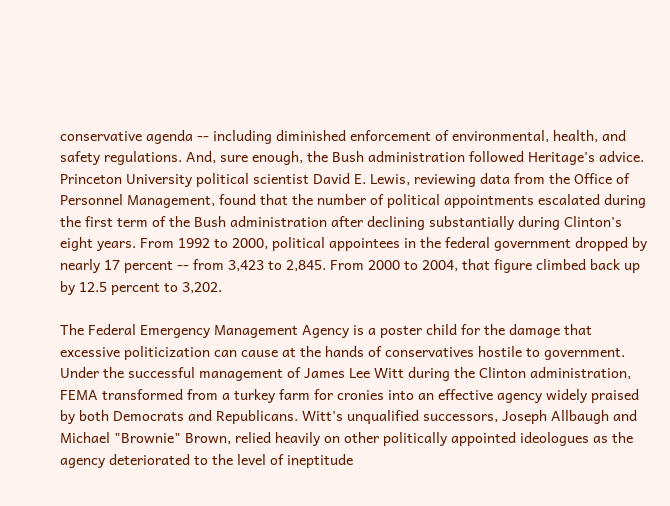conservative agenda -- including diminished enforcement of environmental, health, and safety regulations. And, sure enough, the Bush administration followed Heritage's advice. Princeton University political scientist David E. Lewis, reviewing data from the Office of Personnel Management, found that the number of political appointments escalated during the first term of the Bush administration after declining substantially during Clinton's eight years. From 1992 to 2000, political appointees in the federal government dropped by nearly 17 percent -- from 3,423 to 2,845. From 2000 to 2004, that figure climbed back up by 12.5 percent to 3,202.

The Federal Emergency Management Agency is a poster child for the damage that excessive politicization can cause at the hands of conservatives hostile to government. Under the successful management of James Lee Witt during the Clinton administration, FEMA transformed from a turkey farm for cronies into an effective agency widely praised by both Democrats and Republicans. Witt's unqualified successors, Joseph Allbaugh and Michael "Brownie" Brown, relied heavily on other politically appointed ideologues as the agency deteriorated to the level of ineptitude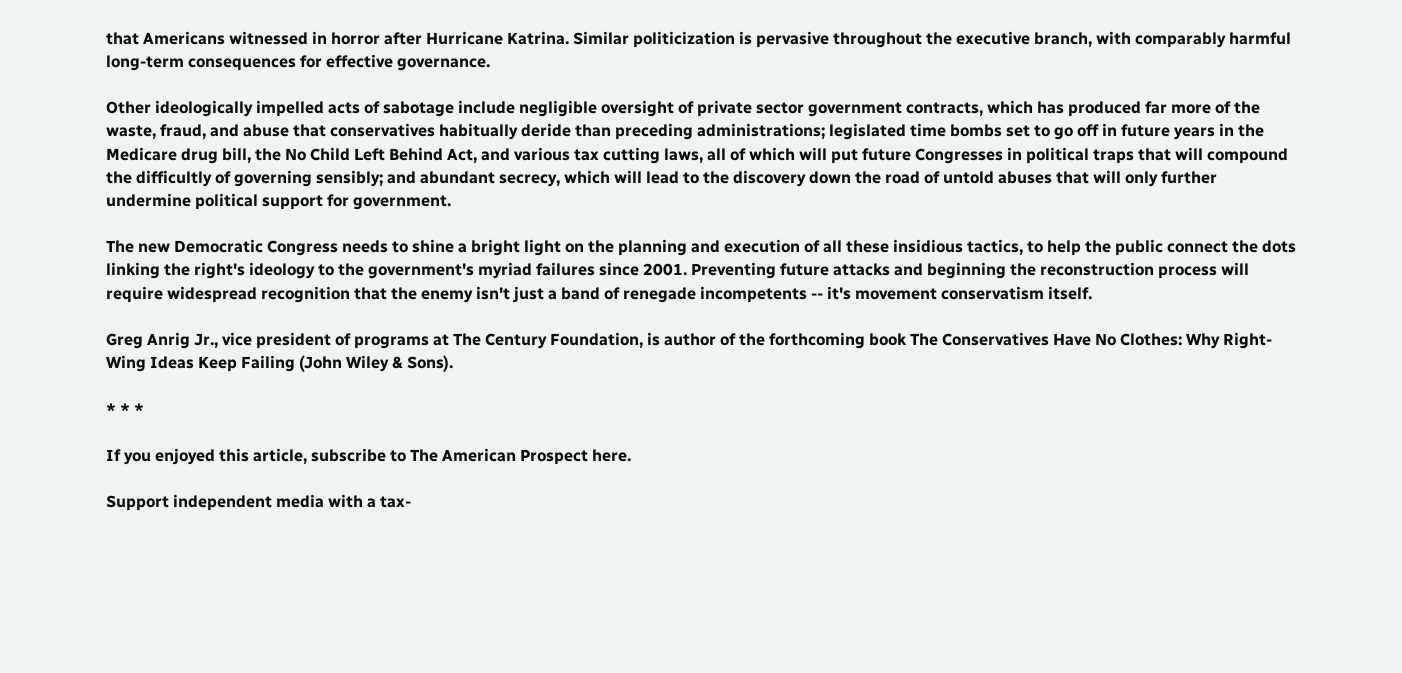that Americans witnessed in horror after Hurricane Katrina. Similar politicization is pervasive throughout the executive branch, with comparably harmful long-term consequences for effective governance.

Other ideologically impelled acts of sabotage include negligible oversight of private sector government contracts, which has produced far more of the waste, fraud, and abuse that conservatives habitually deride than preceding administrations; legislated time bombs set to go off in future years in the Medicare drug bill, the No Child Left Behind Act, and various tax cutting laws, all of which will put future Congresses in political traps that will compound the difficultly of governing sensibly; and abundant secrecy, which will lead to the discovery down the road of untold abuses that will only further undermine political support for government.

The new Democratic Congress needs to shine a bright light on the planning and execution of all these insidious tactics, to help the public connect the dots linking the right's ideology to the government's myriad failures since 2001. Preventing future attacks and beginning the reconstruction process will require widespread recognition that the enemy isn't just a band of renegade incompetents -- it's movement conservatism itself.

Greg Anrig Jr., vice president of programs at The Century Foundation, is author of the forthcoming book The Conservatives Have No Clothes: Why Right-Wing Ideas Keep Failing (John Wiley & Sons).

* * *

If you enjoyed this article, subscribe to The American Prospect here.

Support independent media with a tax-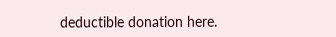deductible donation here.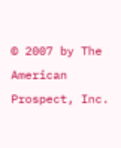© 2007 by The American Prospect, Inc.